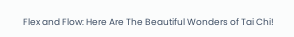Flex and Flow: Here Are The Beautiful Wonders of Tai Chi!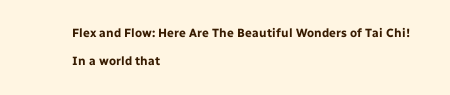Flex and Flow: Here Are The Beautiful Wonders of Tai Chi!

In a world that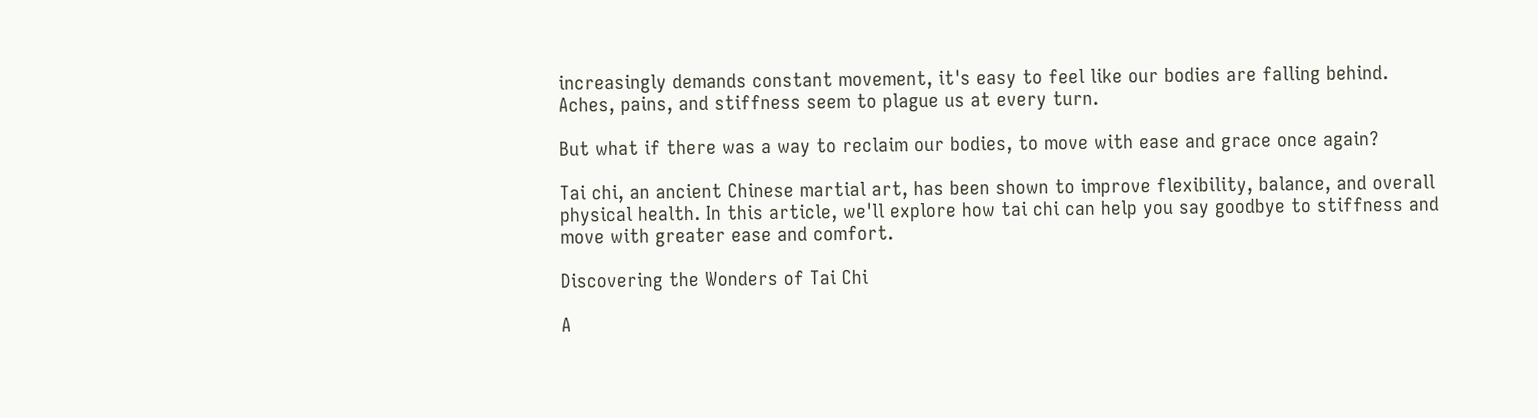increasingly demands constant movement, it's easy to feel like our bodies are falling behind. Aches, pains, and stiffness seem to plague us at every turn.

But what if there was a way to reclaim our bodies, to move with ease and grace once again?

Tai chi, an ancient Chinese martial art, has been shown to improve flexibility, balance, and overall physical health. In this article, we'll explore how tai chi can help you say goodbye to stiffness and move with greater ease and comfort.

Discovering the Wonders of Tai Chi

A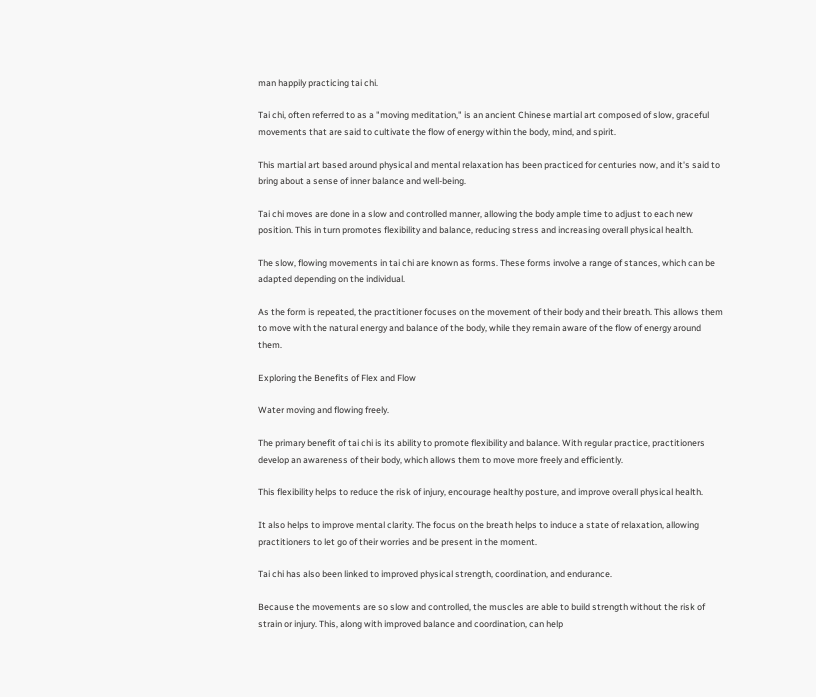man happily practicing tai chi.

Tai chi, often referred to as a "moving meditation," is an ancient Chinese martial art composed of slow, graceful movements that are said to cultivate the flow of energy within the body, mind, and spirit.

This martial art based around physical and mental relaxation has been practiced for centuries now, and it's said to bring about a sense of inner balance and well-being.

Tai chi moves are done in a slow and controlled manner, allowing the body ample time to adjust to each new position. This in turn promotes flexibility and balance, reducing stress and increasing overall physical health.

The slow, flowing movements in tai chi are known as forms. These forms involve a range of stances, which can be adapted depending on the individual.

As the form is repeated, the practitioner focuses on the movement of their body and their breath. This allows them to move with the natural energy and balance of the body, while they remain aware of the flow of energy around them.

Exploring the Benefits of Flex and Flow

Water moving and flowing freely.

The primary benefit of tai chi is its ability to promote flexibility and balance. With regular practice, practitioners develop an awareness of their body, which allows them to move more freely and efficiently.

This flexibility helps to reduce the risk of injury, encourage healthy posture, and improve overall physical health.

It also helps to improve mental clarity. The focus on the breath helps to induce a state of relaxation, allowing practitioners to let go of their worries and be present in the moment.

Tai chi has also been linked to improved physical strength, coordination, and endurance.

Because the movements are so slow and controlled, the muscles are able to build strength without the risk of strain or injury. This, along with improved balance and coordination, can help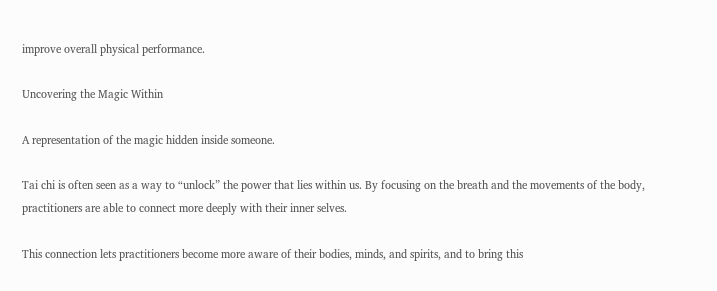improve overall physical performance.

Uncovering the Magic Within

A representation of the magic hidden inside someone.

Tai chi is often seen as a way to “unlock” the power that lies within us. By focusing on the breath and the movements of the body, practitioners are able to connect more deeply with their inner selves.

This connection lets practitioners become more aware of their bodies, minds, and spirits, and to bring this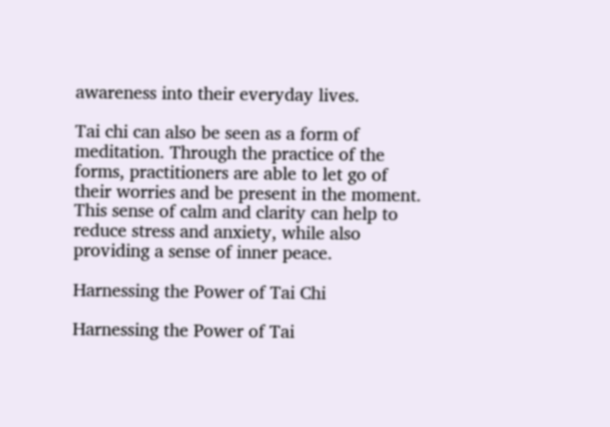awareness into their everyday lives.

Tai chi can also be seen as a form of meditation. Through the practice of the forms, practitioners are able to let go of their worries and be present in the moment. This sense of calm and clarity can help to reduce stress and anxiety, while also providing a sense of inner peace.

Harnessing the Power of Tai Chi

Harnessing the Power of Tai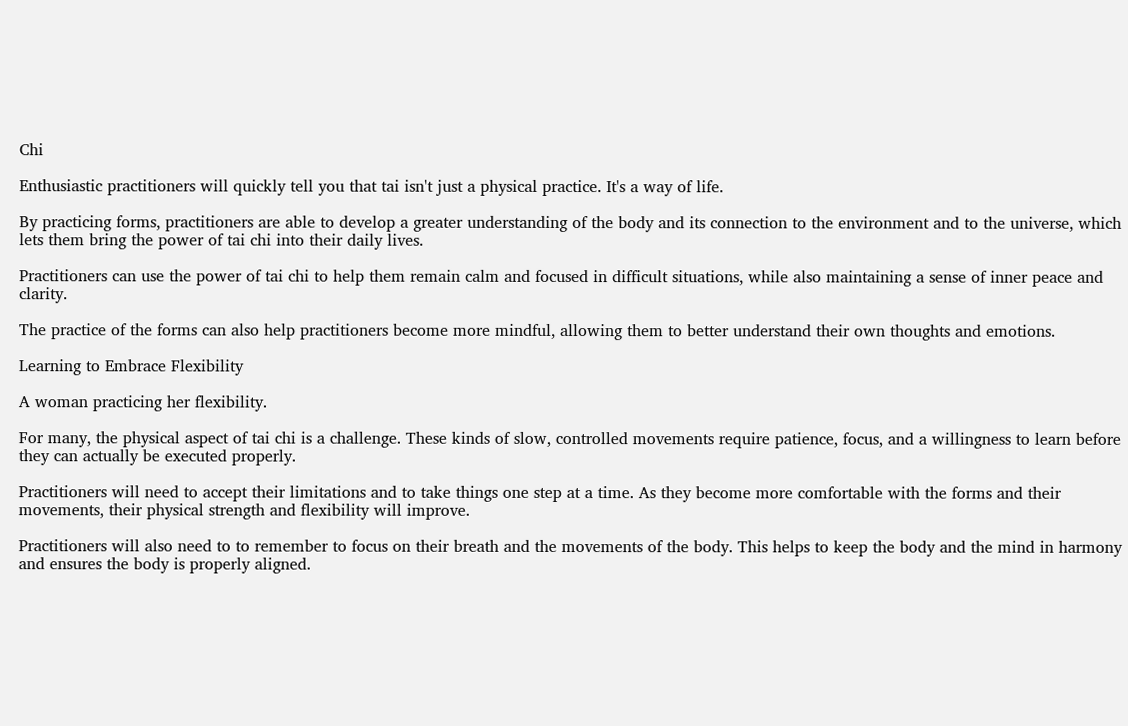Chi

Enthusiastic practitioners will quickly tell you that tai isn't just a physical practice. It's a way of life.

By practicing forms, practitioners are able to develop a greater understanding of the body and its connection to the environment and to the universe, which lets them bring the power of tai chi into their daily lives.

Practitioners can use the power of tai chi to help them remain calm and focused in difficult situations, while also maintaining a sense of inner peace and clarity.

The practice of the forms can also help practitioners become more mindful, allowing them to better understand their own thoughts and emotions.

Learning to Embrace Flexibility

A woman practicing her flexibility.

For many, the physical aspect of tai chi is a challenge. These kinds of slow, controlled movements require patience, focus, and a willingness to learn before they can actually be executed properly.

Practitioners will need to accept their limitations and to take things one step at a time. As they become more comfortable with the forms and their movements, their physical strength and flexibility will improve.

Practitioners will also need to to remember to focus on their breath and the movements of the body. This helps to keep the body and the mind in harmony and ensures the body is properly aligned.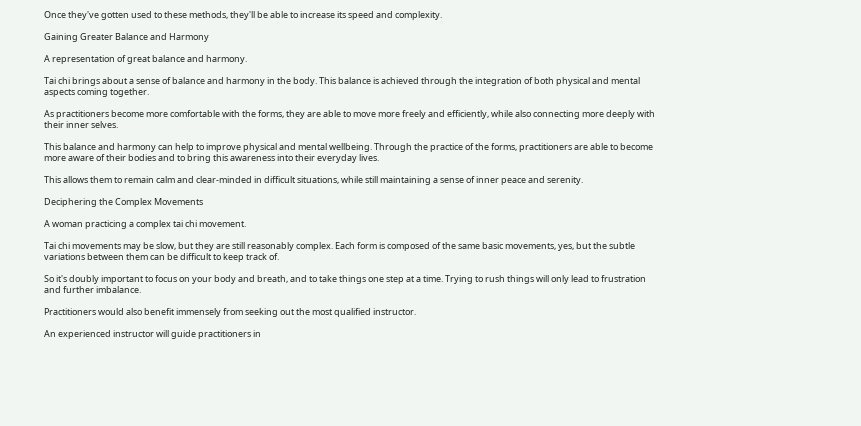Once they've gotten used to these methods, they'll be able to increase its speed and complexity.

Gaining Greater Balance and Harmony

A representation of great balance and harmony.

Tai chi brings about a sense of balance and harmony in the body. This balance is achieved through the integration of both physical and mental aspects coming together.

As practitioners become more comfortable with the forms, they are able to move more freely and efficiently, while also connecting more deeply with their inner selves.

This balance and harmony can help to improve physical and mental wellbeing. Through the practice of the forms, practitioners are able to become more aware of their bodies and to bring this awareness into their everyday lives.

This allows them to remain calm and clear-minded in difficult situations, while still maintaining a sense of inner peace and serenity.

Deciphering the Complex Movements

A woman practicing a complex tai chi movement.

Tai chi movements may be slow, but they are still reasonably complex. Each form is composed of the same basic movements, yes, but the subtle variations between them can be difficult to keep track of.

So it's doubly important to focus on your body and breath, and to take things one step at a time. Trying to rush things will only lead to frustration and further imbalance.

Practitioners would also benefit immensely from seeking out the most qualified instructor.

An experienced instructor will guide practitioners in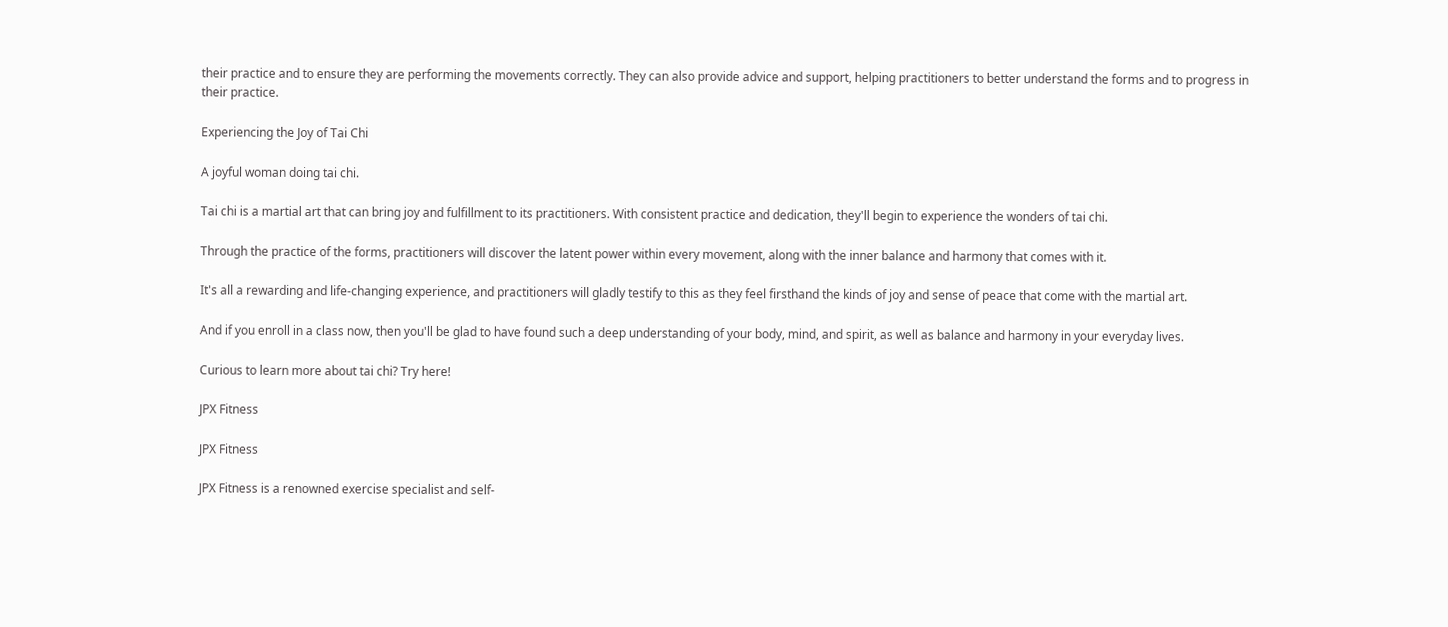their practice and to ensure they are performing the movements correctly. They can also provide advice and support, helping practitioners to better understand the forms and to progress in their practice.

Experiencing the Joy of Tai Chi

A joyful woman doing tai chi.

Tai chi is a martial art that can bring joy and fulfillment to its practitioners. With consistent practice and dedication, they'll begin to experience the wonders of tai chi.

Through the practice of the forms, practitioners will discover the latent power within every movement, along with the inner balance and harmony that comes with it.

It's all a rewarding and life-changing experience, and practitioners will gladly testify to this as they feel firsthand the kinds of joy and sense of peace that come with the martial art.

And if you enroll in a class now, then you'll be glad to have found such a deep understanding of your body, mind, and spirit, as well as balance and harmony in your everyday lives.

Curious to learn more about tai chi? Try here!

JPX Fitness

JPX Fitness

JPX Fitness is a renowned exercise specialist and self-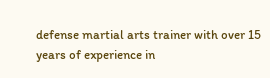defense martial arts trainer with over 15 years of experience in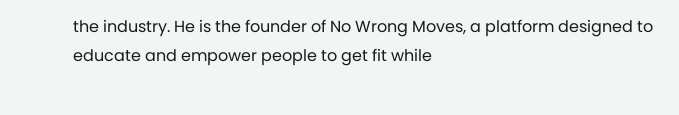the industry. He is the founder of No Wrong Moves, a platform designed to educate and empower people to get fit while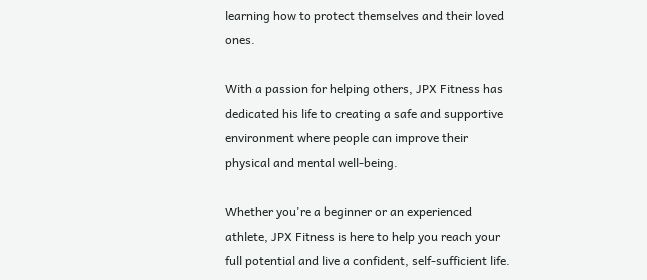learning how to protect themselves and their loved ones.

With a passion for helping others, JPX Fitness has dedicated his life to creating a safe and supportive environment where people can improve their physical and mental well-being.

Whether you're a beginner or an experienced athlete, JPX Fitness is here to help you reach your full potential and live a confident, self-sufficient life.